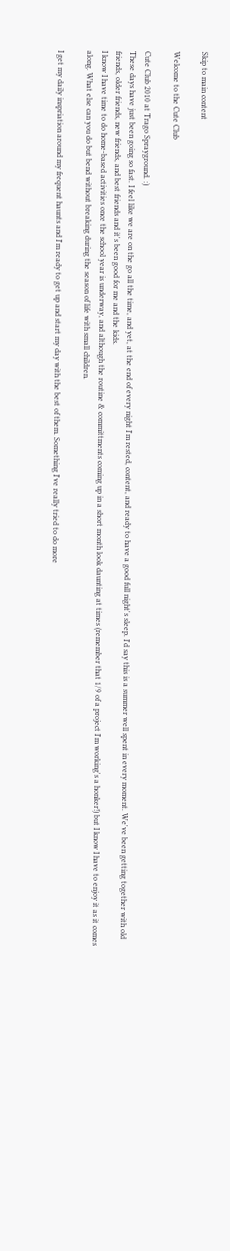Skip to main content

Welcome to the Cute Club

Cute Club 2010 at Trago Sprayground. :)
These days have just been going so fast. I feel like we are on the go all the time, and yet, at the end of every night I'm rested, content, and ready to have a good full night's sleep. I'd say this is a summer well spent in every moment. We've been getting together with old friends, older friends, new friends, and best friends and it's been good for me and the kids.
I know I have time to do home-based activities once the school year is underway, and although the routine & committments coming up in a short month look daunting at times (remember that 1/9 of a project I'm working's a honker!) but I know I have to enjoy it as it comes along. What else can you do but bend without breaking during the season of life with small children.

I get my daily inspriation around my frequent haunts and I'm ready to get up and start my day with the best of them. Something I've really tried to do more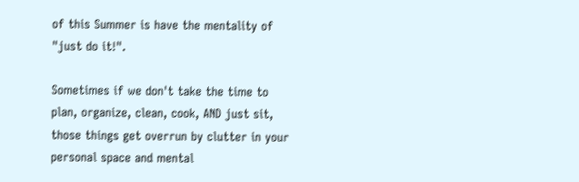of this Summer is have the mentality of "just do it!".

Sometimes if we don't take the time to plan, organize, clean, cook, AND just sit, those things get overrun by clutter in your personal space and mental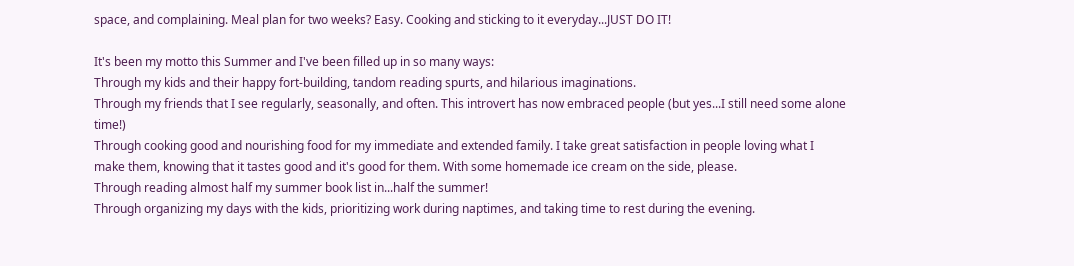space, and complaining. Meal plan for two weeks? Easy. Cooking and sticking to it everyday...JUST DO IT!

It's been my motto this Summer and I've been filled up in so many ways:
Through my kids and their happy fort-building, tandom reading spurts, and hilarious imaginations.
Through my friends that I see regularly, seasonally, and often. This introvert has now embraced people (but yes...I still need some alone time!)
Through cooking good and nourishing food for my immediate and extended family. I take great satisfaction in people loving what I make them, knowing that it tastes good and it's good for them. With some homemade ice cream on the side, please.
Through reading almost half my summer book list in...half the summer!
Through organizing my days with the kids, prioritizing work during naptimes, and taking time to rest during the evening.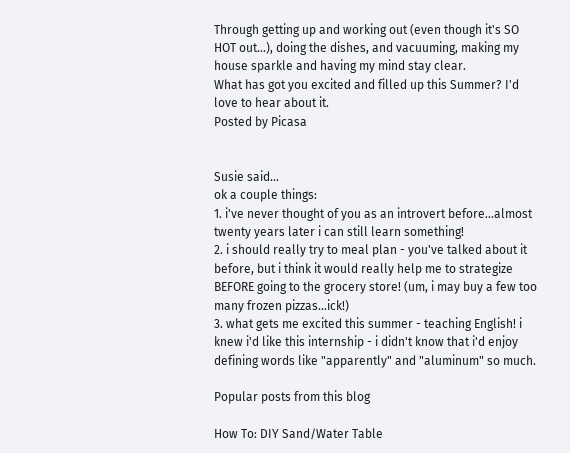Through getting up and working out (even though it's SO HOT out...), doing the dishes, and vacuuming, making my house sparkle and having my mind stay clear.
What has got you excited and filled up this Summer? I'd love to hear about it.
Posted by Picasa


Susie said…
ok a couple things:
1. i've never thought of you as an introvert before...almost twenty years later i can still learn something!
2. i should really try to meal plan - you've talked about it before, but i think it would really help me to strategize BEFORE going to the grocery store! (um, i may buy a few too many frozen pizzas...ick!)
3. what gets me excited this summer - teaching English! i knew i'd like this internship - i didn't know that i'd enjoy defining words like "apparently" and "aluminum" so much.

Popular posts from this blog

How To: DIY Sand/Water Table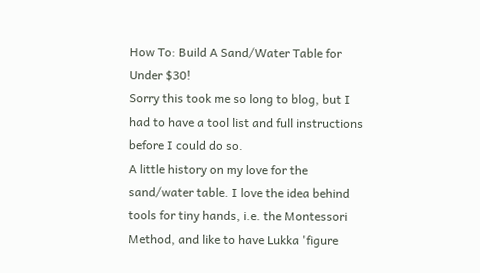How To: Build A Sand/Water Table for Under $30!
Sorry this took me so long to blog, but I had to have a tool list and full instructions before I could do so.
A little history on my love for the sand/water table. I love the idea behind tools for tiny hands, i.e. the Montessori Method, and like to have Lukka 'figure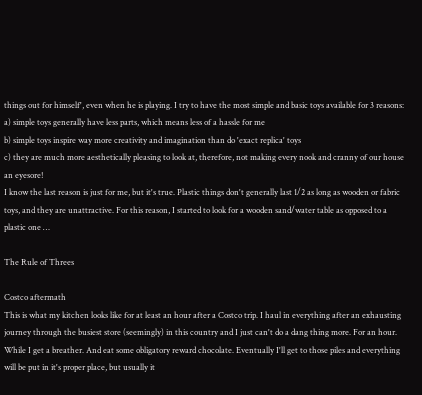things out for himself', even when he is playing. I try to have the most simple and basic toys available for 3 reasons: a) simple toys generally have less parts, which means less of a hassle for me
b) simple toys inspire way more creativity and imagination than do 'exact replica' toys
c) they are much more aesthetically pleasing to look at, therefore, not making every nook and cranny of our house an eyesore!
I know the last reason is just for me, but it's true. Plastic things don't generally last 1/2 as long as wooden or fabric toys, and they are unattractive. For this reason, I started to look for a wooden sand/water table as opposed to a plastic one …

The Rule of Threes

Costco aftermath
This is what my kitchen looks like for at least an hour after a Costco trip. I haul in everything after an exhausting journey through the busiest store (seemingly) in this country and I just can't do a dang thing more. For an hour. While I get a breather. And eat some obligatory reward chocolate. Eventually I'll get to those piles and everything will be put in it's proper place, but usually it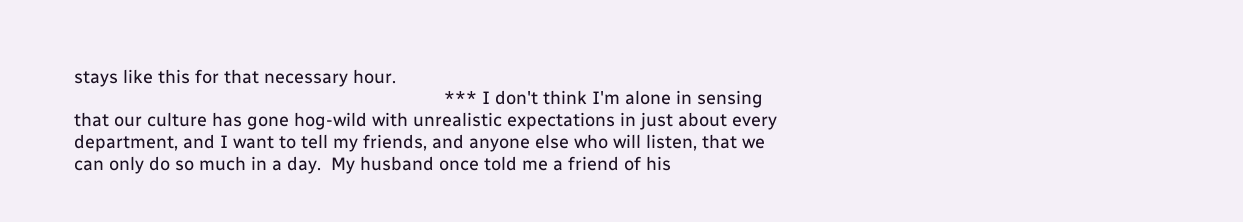stays like this for that necessary hour.
                                                                          *** I don't think I'm alone in sensing that our culture has gone hog-wild with unrealistic expectations in just about every department, and I want to tell my friends, and anyone else who will listen, that we can only do so much in a day.  My husband once told me a friend of his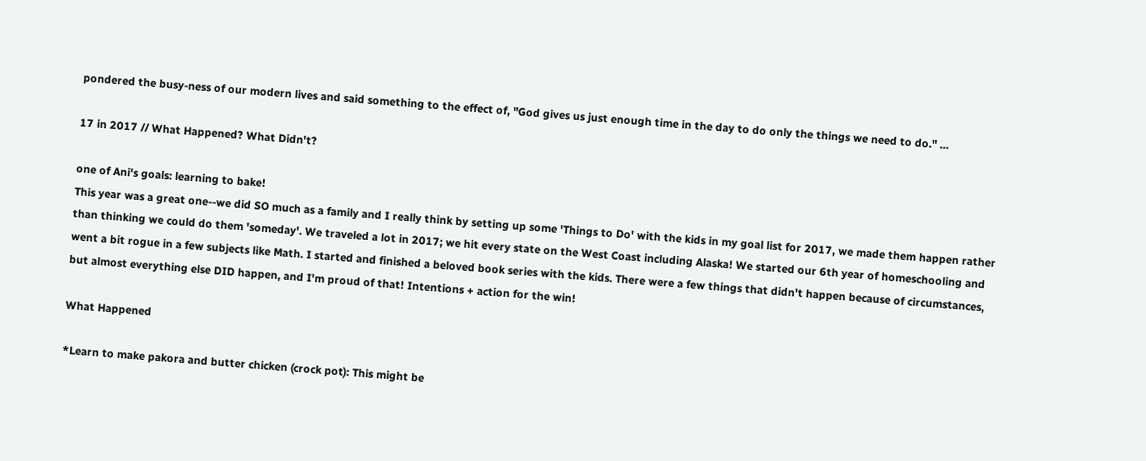pondered the busy-ness of our modern lives and said something to the effect of, "God gives us just enough time in the day to do only the things we need to do." …

17 in 2017 // What Happened? What Didn't?

one of Ani's goals: learning to bake!
This year was a great one--we did SO much as a family and I really think by setting up some 'Things to Do' with the kids in my goal list for 2017, we made them happen rather than thinking we could do them 'someday'. We traveled a lot in 2017; we hit every state on the West Coast including Alaska! We started our 6th year of homeschooling and went a bit rogue in a few subjects like Math. I started and finished a beloved book series with the kids. There were a few things that didn't happen because of circumstances, but almost everything else DID happen, and I'm proud of that! Intentions + action for the win!

What Happened

*Learn to make pakora and butter chicken (crock pot): This might be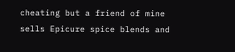cheating but a friend of mine sells Epicure spice blends and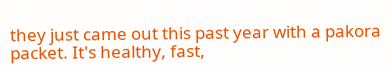they just came out this past year with a pakora packet. It's healthy, fast,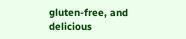gluten-free, and delicious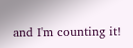and I'm counting it!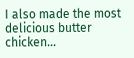I also made the most delicious butter chicken…